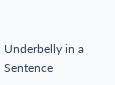Underbelly in a Sentence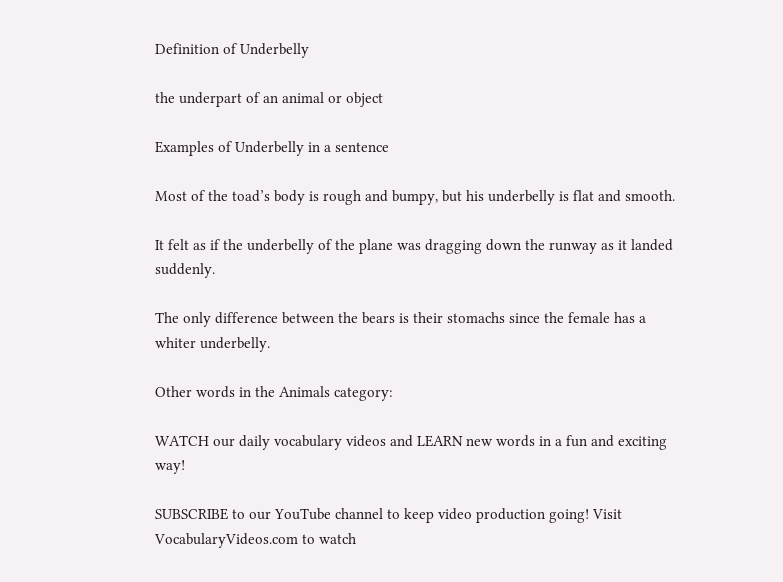Definition of Underbelly

the underpart of an animal or object

Examples of Underbelly in a sentence

Most of the toad’s body is rough and bumpy, but his underbelly is flat and smooth.

It felt as if the underbelly of the plane was dragging down the runway as it landed suddenly.

The only difference between the bears is their stomachs since the female has a whiter underbelly.

Other words in the Animals category:

WATCH our daily vocabulary videos and LEARN new words in a fun and exciting way!

SUBSCRIBE to our YouTube channel to keep video production going! Visit VocabularyVideos.com to watch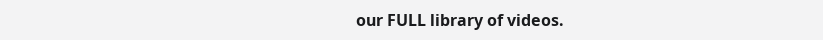our FULL library of videos.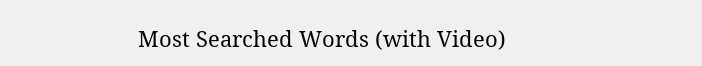Most Searched Words (with Video)